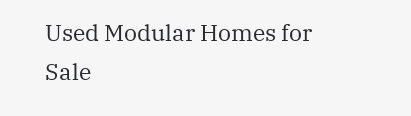Used Modular Homes for Sale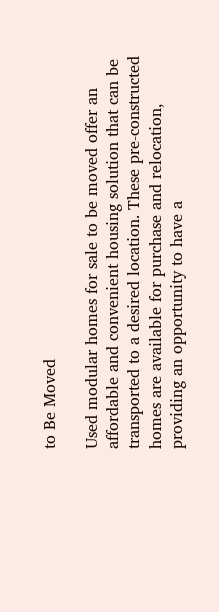to Be Moved

Used modular homes for sale to be moved offer an affordable and convenient housing solution that can be transported to a desired location. These pre-constructed homes are available for purchase and relocation, providing an opportunity to have a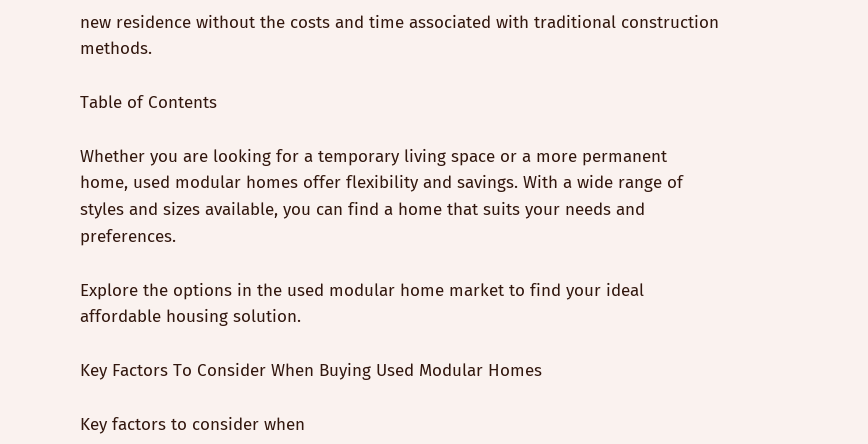new residence without the costs and time associated with traditional construction methods.

Table of Contents

Whether you are looking for a temporary living space or a more permanent home, used modular homes offer flexibility and savings. With a wide range of styles and sizes available, you can find a home that suits your needs and preferences.

Explore the options in the used modular home market to find your ideal affordable housing solution.

Key Factors To Consider When Buying Used Modular Homes

Key factors to consider when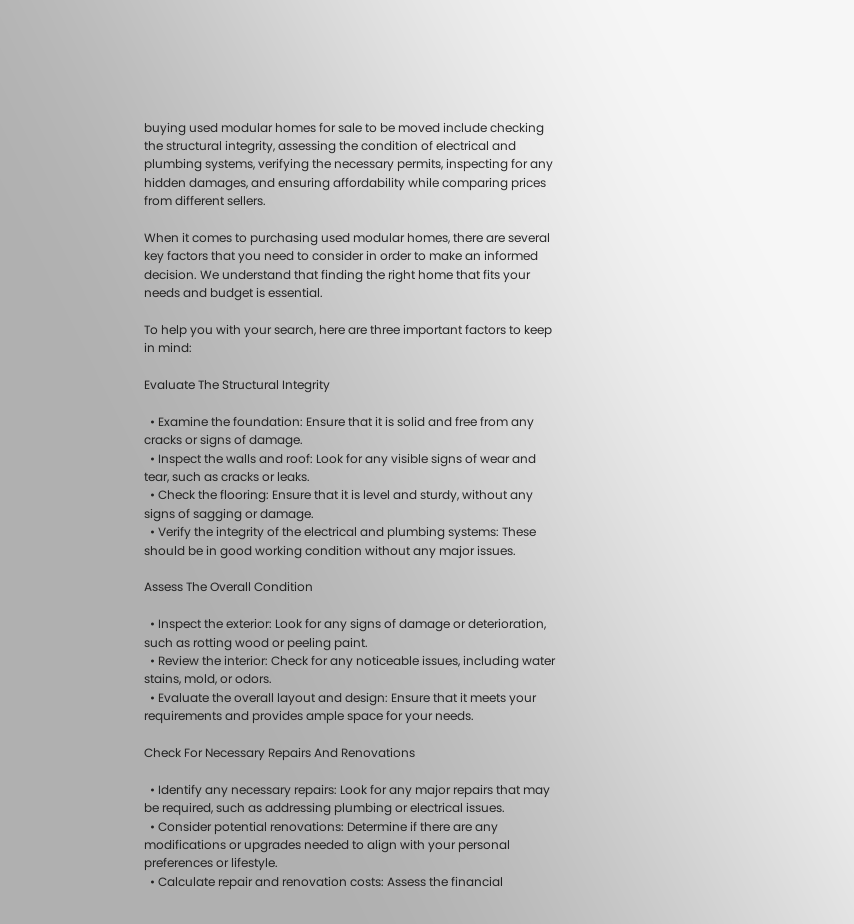buying used modular homes for sale to be moved include checking the structural integrity, assessing the condition of electrical and plumbing systems, verifying the necessary permits, inspecting for any hidden damages, and ensuring affordability while comparing prices from different sellers.

When it comes to purchasing used modular homes, there are several key factors that you need to consider in order to make an informed decision. We understand that finding the right home that fits your needs and budget is essential.

To help you with your search, here are three important factors to keep in mind:

Evaluate The Structural Integrity

  • Examine the foundation: Ensure that it is solid and free from any cracks or signs of damage.
  • Inspect the walls and roof: Look for any visible signs of wear and tear, such as cracks or leaks.
  • Check the flooring: Ensure that it is level and sturdy, without any signs of sagging or damage.
  • Verify the integrity of the electrical and plumbing systems: These should be in good working condition without any major issues.

Assess The Overall Condition

  • Inspect the exterior: Look for any signs of damage or deterioration, such as rotting wood or peeling paint.
  • Review the interior: Check for any noticeable issues, including water stains, mold, or odors.
  • Evaluate the overall layout and design: Ensure that it meets your requirements and provides ample space for your needs.

Check For Necessary Repairs And Renovations

  • Identify any necessary repairs: Look for any major repairs that may be required, such as addressing plumbing or electrical issues.
  • Consider potential renovations: Determine if there are any modifications or upgrades needed to align with your personal preferences or lifestyle.
  • Calculate repair and renovation costs: Assess the financial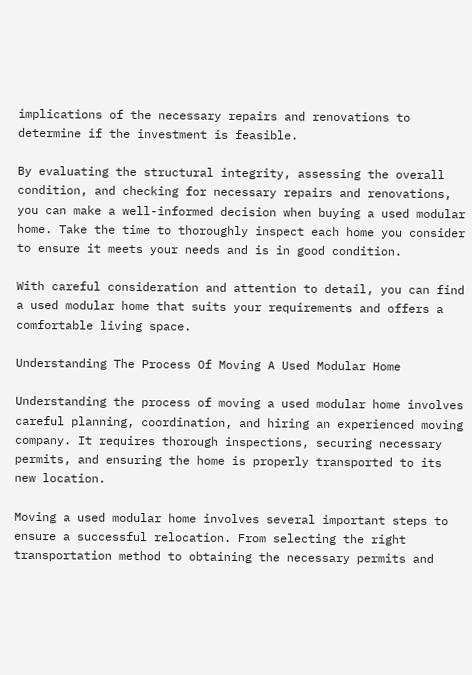implications of the necessary repairs and renovations to determine if the investment is feasible.

By evaluating the structural integrity, assessing the overall condition, and checking for necessary repairs and renovations, you can make a well-informed decision when buying a used modular home. Take the time to thoroughly inspect each home you consider to ensure it meets your needs and is in good condition.

With careful consideration and attention to detail, you can find a used modular home that suits your requirements and offers a comfortable living space.

Understanding The Process Of Moving A Used Modular Home

Understanding the process of moving a used modular home involves careful planning, coordination, and hiring an experienced moving company. It requires thorough inspections, securing necessary permits, and ensuring the home is properly transported to its new location.

Moving a used modular home involves several important steps to ensure a successful relocation. From selecting the right transportation method to obtaining the necessary permits and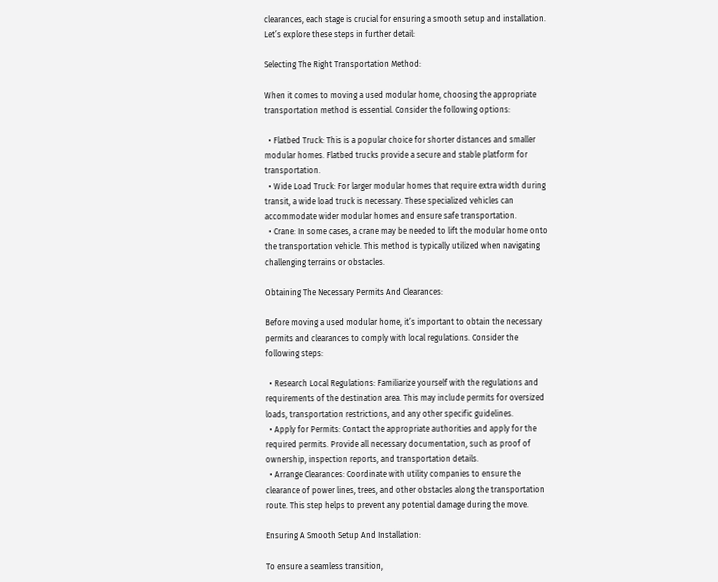clearances, each stage is crucial for ensuring a smooth setup and installation. Let’s explore these steps in further detail:

Selecting The Right Transportation Method:

When it comes to moving a used modular home, choosing the appropriate transportation method is essential. Consider the following options:

  • Flatbed Truck: This is a popular choice for shorter distances and smaller modular homes. Flatbed trucks provide a secure and stable platform for transportation.
  • Wide Load Truck: For larger modular homes that require extra width during transit, a wide load truck is necessary. These specialized vehicles can accommodate wider modular homes and ensure safe transportation.
  • Crane: In some cases, a crane may be needed to lift the modular home onto the transportation vehicle. This method is typically utilized when navigating challenging terrains or obstacles.

Obtaining The Necessary Permits And Clearances:

Before moving a used modular home, it’s important to obtain the necessary permits and clearances to comply with local regulations. Consider the following steps:

  • Research Local Regulations: Familiarize yourself with the regulations and requirements of the destination area. This may include permits for oversized loads, transportation restrictions, and any other specific guidelines.
  • Apply for Permits: Contact the appropriate authorities and apply for the required permits. Provide all necessary documentation, such as proof of ownership, inspection reports, and transportation details.
  • Arrange Clearances: Coordinate with utility companies to ensure the clearance of power lines, trees, and other obstacles along the transportation route. This step helps to prevent any potential damage during the move.

Ensuring A Smooth Setup And Installation:

To ensure a seamless transition,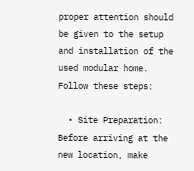proper attention should be given to the setup and installation of the used modular home. Follow these steps:

  • Site Preparation: Before arriving at the new location, make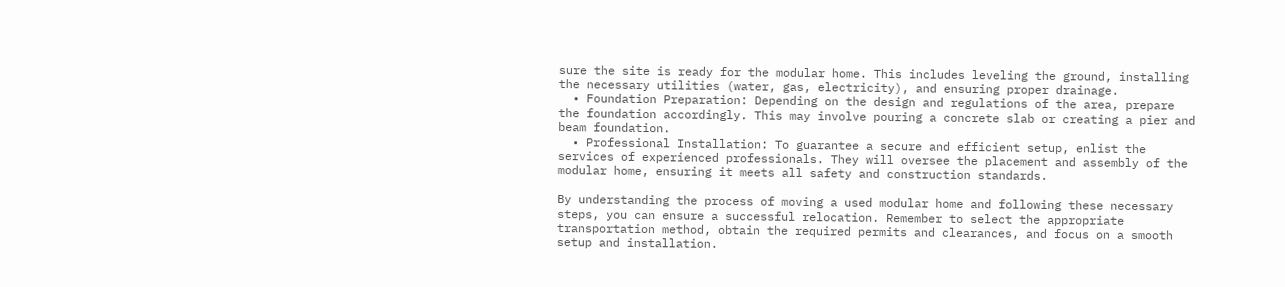sure the site is ready for the modular home. This includes leveling the ground, installing the necessary utilities (water, gas, electricity), and ensuring proper drainage.
  • Foundation Preparation: Depending on the design and regulations of the area, prepare the foundation accordingly. This may involve pouring a concrete slab or creating a pier and beam foundation.
  • Professional Installation: To guarantee a secure and efficient setup, enlist the services of experienced professionals. They will oversee the placement and assembly of the modular home, ensuring it meets all safety and construction standards.

By understanding the process of moving a used modular home and following these necessary steps, you can ensure a successful relocation. Remember to select the appropriate transportation method, obtain the required permits and clearances, and focus on a smooth setup and installation.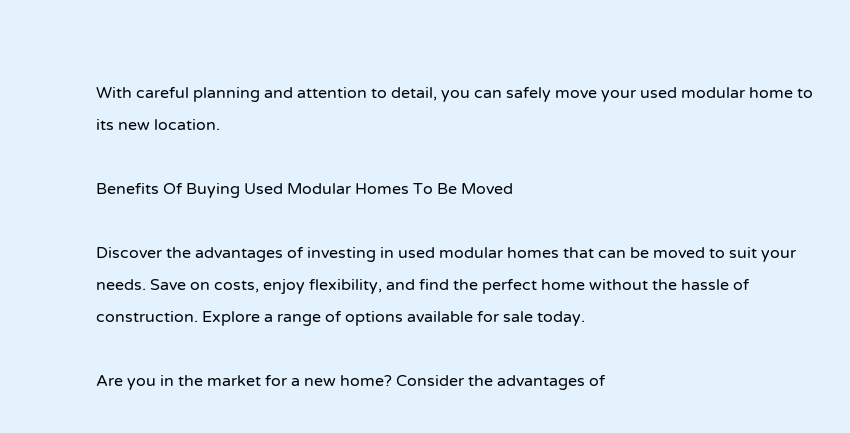With careful planning and attention to detail, you can safely move your used modular home to its new location.

Benefits Of Buying Used Modular Homes To Be Moved

Discover the advantages of investing in used modular homes that can be moved to suit your needs. Save on costs, enjoy flexibility, and find the perfect home without the hassle of construction. Explore a range of options available for sale today.

Are you in the market for a new home? Consider the advantages of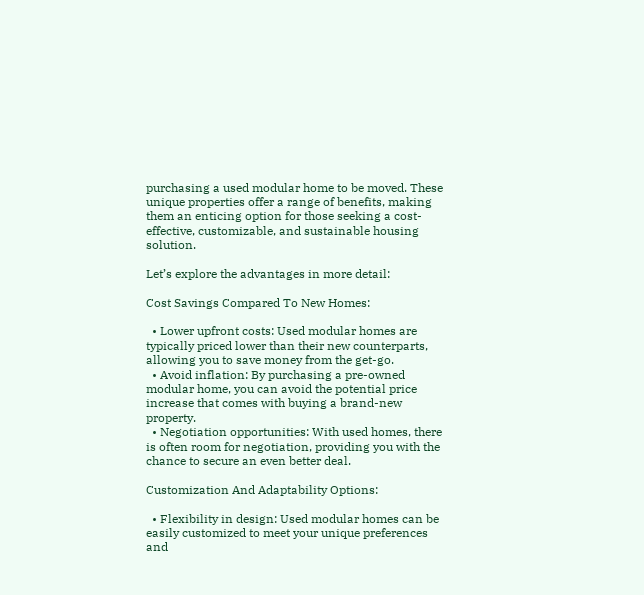purchasing a used modular home to be moved. These unique properties offer a range of benefits, making them an enticing option for those seeking a cost-effective, customizable, and sustainable housing solution.

Let’s explore the advantages in more detail:

Cost Savings Compared To New Homes:

  • Lower upfront costs: Used modular homes are typically priced lower than their new counterparts, allowing you to save money from the get-go.
  • Avoid inflation: By purchasing a pre-owned modular home, you can avoid the potential price increase that comes with buying a brand-new property.
  • Negotiation opportunities: With used homes, there is often room for negotiation, providing you with the chance to secure an even better deal.

Customization And Adaptability Options:

  • Flexibility in design: Used modular homes can be easily customized to meet your unique preferences and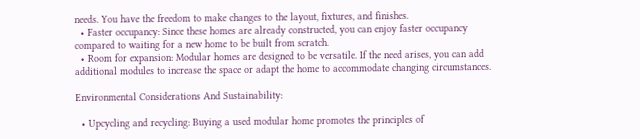needs. You have the freedom to make changes to the layout, fixtures, and finishes.
  • Faster occupancy: Since these homes are already constructed, you can enjoy faster occupancy compared to waiting for a new home to be built from scratch.
  • Room for expansion: Modular homes are designed to be versatile. If the need arises, you can add additional modules to increase the space or adapt the home to accommodate changing circumstances.

Environmental Considerations And Sustainability:

  • Upcycling and recycling: Buying a used modular home promotes the principles of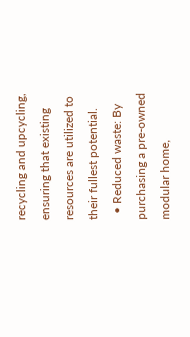recycling and upcycling, ensuring that existing resources are utilized to their fullest potential.
  • Reduced waste: By purchasing a pre-owned modular home,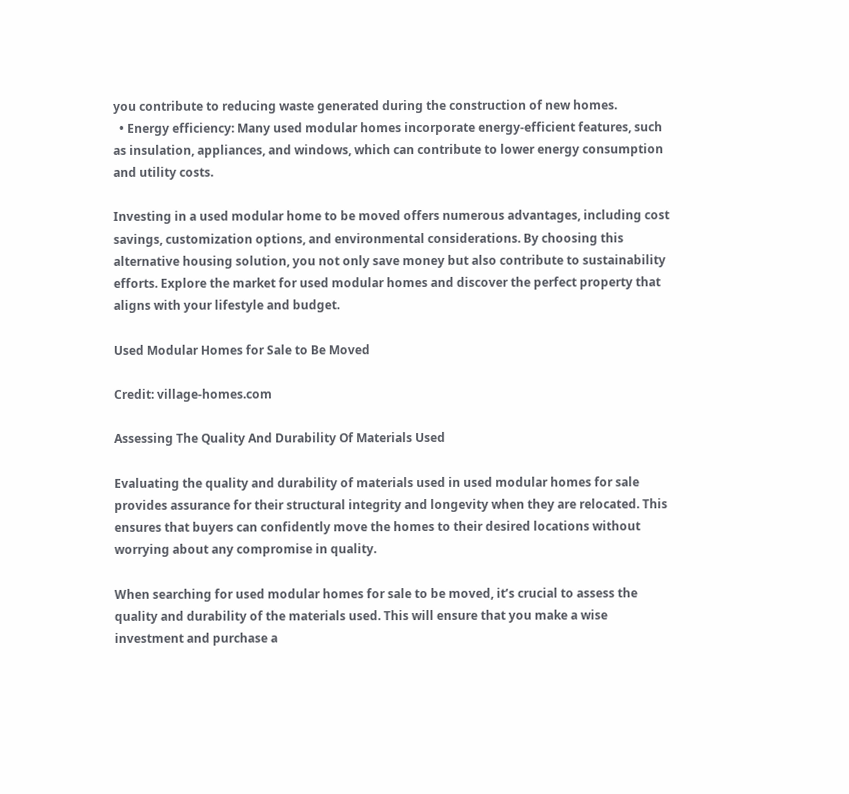you contribute to reducing waste generated during the construction of new homes.
  • Energy efficiency: Many used modular homes incorporate energy-efficient features, such as insulation, appliances, and windows, which can contribute to lower energy consumption and utility costs.

Investing in a used modular home to be moved offers numerous advantages, including cost savings, customization options, and environmental considerations. By choosing this alternative housing solution, you not only save money but also contribute to sustainability efforts. Explore the market for used modular homes and discover the perfect property that aligns with your lifestyle and budget.

Used Modular Homes for Sale to Be Moved

Credit: village-homes.com

Assessing The Quality And Durability Of Materials Used

Evaluating the quality and durability of materials used in used modular homes for sale provides assurance for their structural integrity and longevity when they are relocated. This ensures that buyers can confidently move the homes to their desired locations without worrying about any compromise in quality.

When searching for used modular homes for sale to be moved, it’s crucial to assess the quality and durability of the materials used. This will ensure that you make a wise investment and purchase a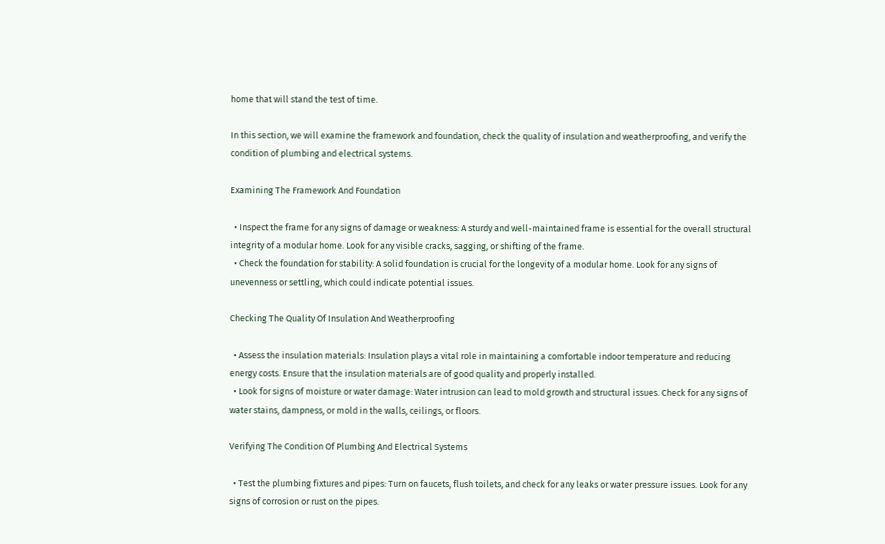home that will stand the test of time.

In this section, we will examine the framework and foundation, check the quality of insulation and weatherproofing, and verify the condition of plumbing and electrical systems.

Examining The Framework And Foundation

  • Inspect the frame for any signs of damage or weakness: A sturdy and well-maintained frame is essential for the overall structural integrity of a modular home. Look for any visible cracks, sagging, or shifting of the frame.
  • Check the foundation for stability: A solid foundation is crucial for the longevity of a modular home. Look for any signs of unevenness or settling, which could indicate potential issues.

Checking The Quality Of Insulation And Weatherproofing

  • Assess the insulation materials: Insulation plays a vital role in maintaining a comfortable indoor temperature and reducing energy costs. Ensure that the insulation materials are of good quality and properly installed.
  • Look for signs of moisture or water damage: Water intrusion can lead to mold growth and structural issues. Check for any signs of water stains, dampness, or mold in the walls, ceilings, or floors.

Verifying The Condition Of Plumbing And Electrical Systems

  • Test the plumbing fixtures and pipes: Turn on faucets, flush toilets, and check for any leaks or water pressure issues. Look for any signs of corrosion or rust on the pipes.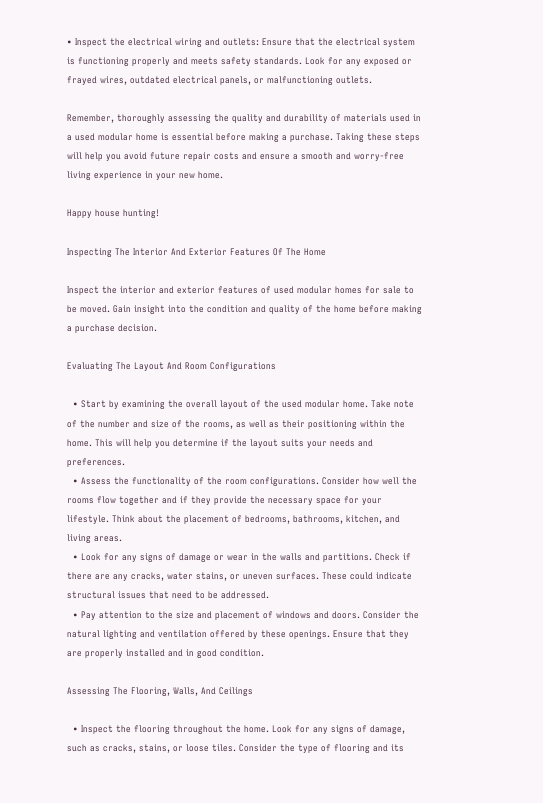• Inspect the electrical wiring and outlets: Ensure that the electrical system is functioning properly and meets safety standards. Look for any exposed or frayed wires, outdated electrical panels, or malfunctioning outlets.

Remember, thoroughly assessing the quality and durability of materials used in a used modular home is essential before making a purchase. Taking these steps will help you avoid future repair costs and ensure a smooth and worry-free living experience in your new home.

Happy house hunting!

Inspecting The Interior And Exterior Features Of The Home

Inspect the interior and exterior features of used modular homes for sale to be moved. Gain insight into the condition and quality of the home before making a purchase decision.

Evaluating The Layout And Room Configurations

  • Start by examining the overall layout of the used modular home. Take note of the number and size of the rooms, as well as their positioning within the home. This will help you determine if the layout suits your needs and preferences.
  • Assess the functionality of the room configurations. Consider how well the rooms flow together and if they provide the necessary space for your lifestyle. Think about the placement of bedrooms, bathrooms, kitchen, and living areas.
  • Look for any signs of damage or wear in the walls and partitions. Check if there are any cracks, water stains, or uneven surfaces. These could indicate structural issues that need to be addressed.
  • Pay attention to the size and placement of windows and doors. Consider the natural lighting and ventilation offered by these openings. Ensure that they are properly installed and in good condition.

Assessing The Flooring, Walls, And Ceilings

  • Inspect the flooring throughout the home. Look for any signs of damage, such as cracks, stains, or loose tiles. Consider the type of flooring and its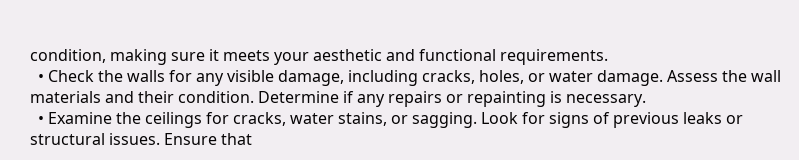condition, making sure it meets your aesthetic and functional requirements.
  • Check the walls for any visible damage, including cracks, holes, or water damage. Assess the wall materials and their condition. Determine if any repairs or repainting is necessary.
  • Examine the ceilings for cracks, water stains, or sagging. Look for signs of previous leaks or structural issues. Ensure that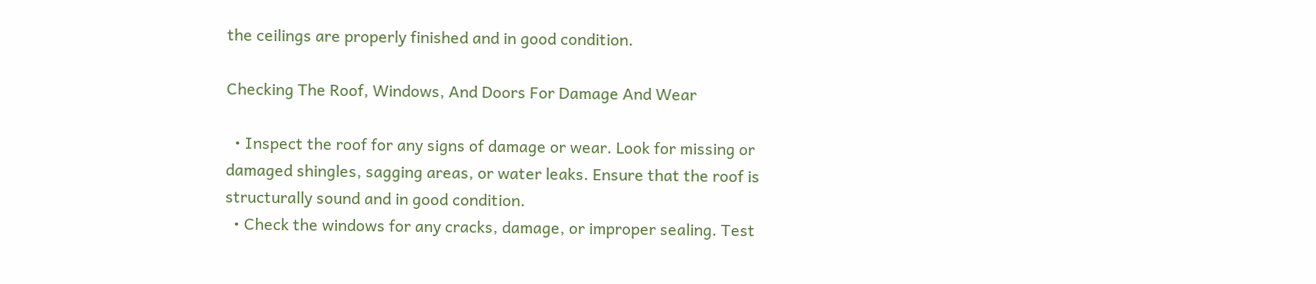the ceilings are properly finished and in good condition.

Checking The Roof, Windows, And Doors For Damage And Wear

  • Inspect the roof for any signs of damage or wear. Look for missing or damaged shingles, sagging areas, or water leaks. Ensure that the roof is structurally sound and in good condition.
  • Check the windows for any cracks, damage, or improper sealing. Test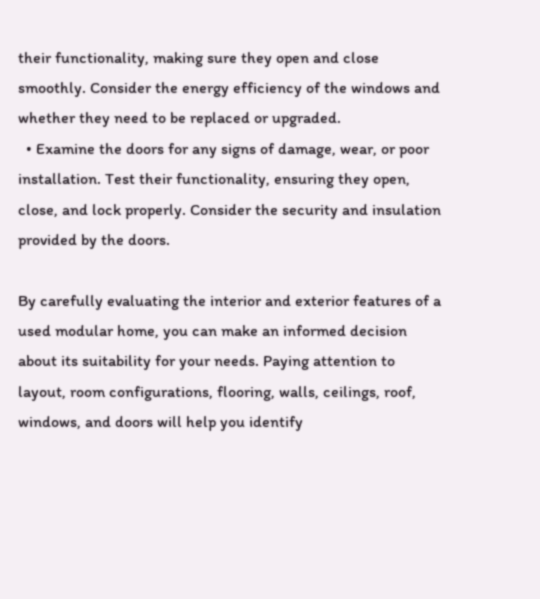their functionality, making sure they open and close smoothly. Consider the energy efficiency of the windows and whether they need to be replaced or upgraded.
  • Examine the doors for any signs of damage, wear, or poor installation. Test their functionality, ensuring they open, close, and lock properly. Consider the security and insulation provided by the doors.

By carefully evaluating the interior and exterior features of a used modular home, you can make an informed decision about its suitability for your needs. Paying attention to layout, room configurations, flooring, walls, ceilings, roof, windows, and doors will help you identify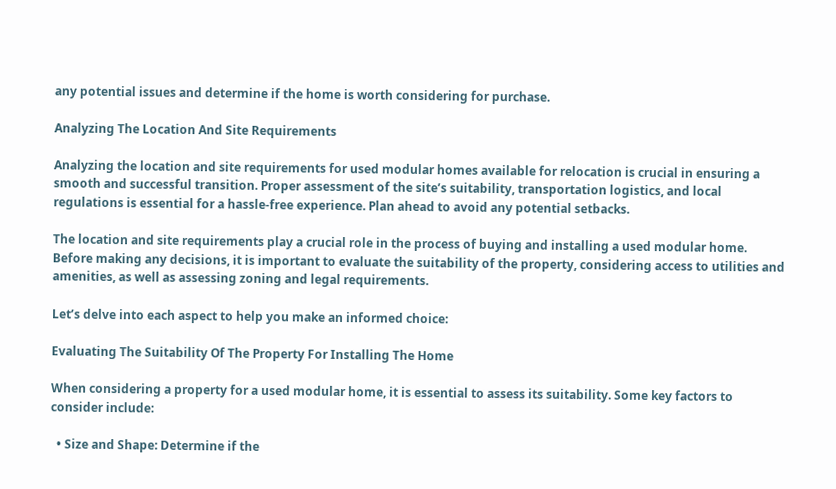any potential issues and determine if the home is worth considering for purchase.

Analyzing The Location And Site Requirements

Analyzing the location and site requirements for used modular homes available for relocation is crucial in ensuring a smooth and successful transition. Proper assessment of the site’s suitability, transportation logistics, and local regulations is essential for a hassle-free experience. Plan ahead to avoid any potential setbacks.

The location and site requirements play a crucial role in the process of buying and installing a used modular home. Before making any decisions, it is important to evaluate the suitability of the property, considering access to utilities and amenities, as well as assessing zoning and legal requirements.

Let’s delve into each aspect to help you make an informed choice:

Evaluating The Suitability Of The Property For Installing The Home

When considering a property for a used modular home, it is essential to assess its suitability. Some key factors to consider include:

  • Size and Shape: Determine if the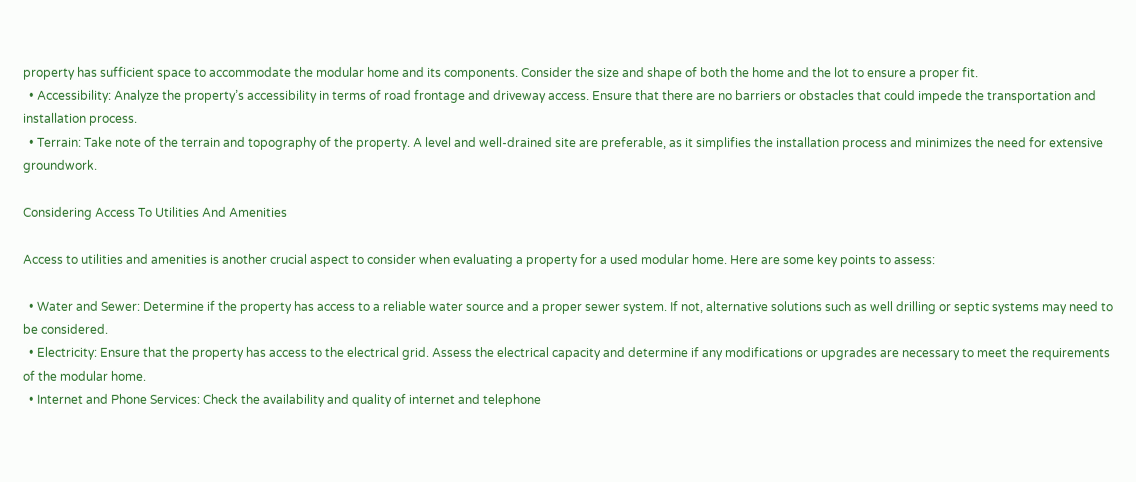property has sufficient space to accommodate the modular home and its components. Consider the size and shape of both the home and the lot to ensure a proper fit.
  • Accessibility: Analyze the property’s accessibility in terms of road frontage and driveway access. Ensure that there are no barriers or obstacles that could impede the transportation and installation process.
  • Terrain: Take note of the terrain and topography of the property. A level and well-drained site are preferable, as it simplifies the installation process and minimizes the need for extensive groundwork.

Considering Access To Utilities And Amenities

Access to utilities and amenities is another crucial aspect to consider when evaluating a property for a used modular home. Here are some key points to assess:

  • Water and Sewer: Determine if the property has access to a reliable water source and a proper sewer system. If not, alternative solutions such as well drilling or septic systems may need to be considered.
  • Electricity: Ensure that the property has access to the electrical grid. Assess the electrical capacity and determine if any modifications or upgrades are necessary to meet the requirements of the modular home.
  • Internet and Phone Services: Check the availability and quality of internet and telephone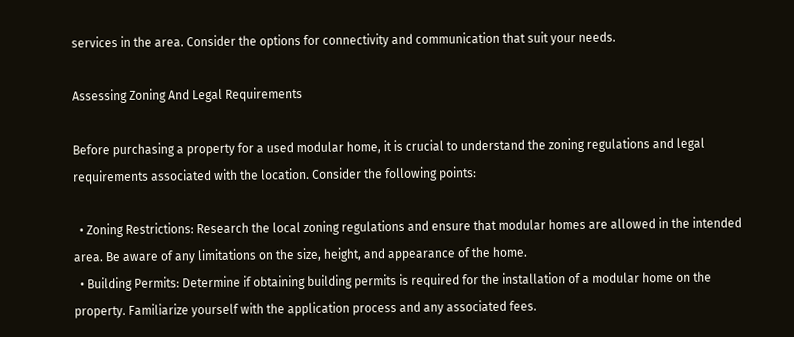services in the area. Consider the options for connectivity and communication that suit your needs.

Assessing Zoning And Legal Requirements

Before purchasing a property for a used modular home, it is crucial to understand the zoning regulations and legal requirements associated with the location. Consider the following points:

  • Zoning Restrictions: Research the local zoning regulations and ensure that modular homes are allowed in the intended area. Be aware of any limitations on the size, height, and appearance of the home.
  • Building Permits: Determine if obtaining building permits is required for the installation of a modular home on the property. Familiarize yourself with the application process and any associated fees.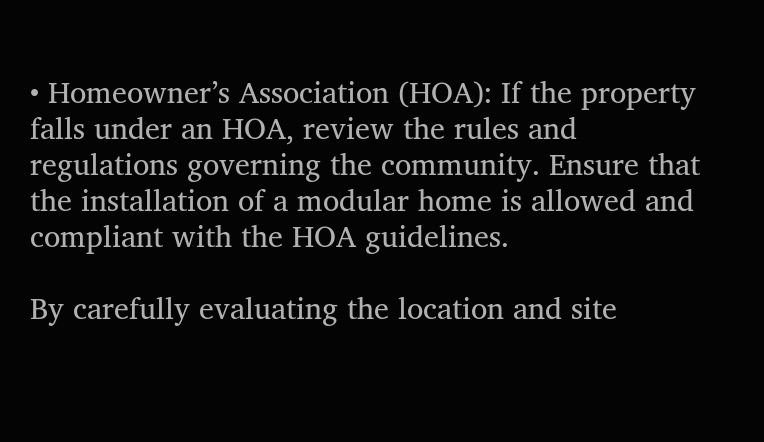• Homeowner’s Association (HOA): If the property falls under an HOA, review the rules and regulations governing the community. Ensure that the installation of a modular home is allowed and compliant with the HOA guidelines.

By carefully evaluating the location and site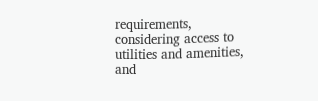requirements, considering access to utilities and amenities, and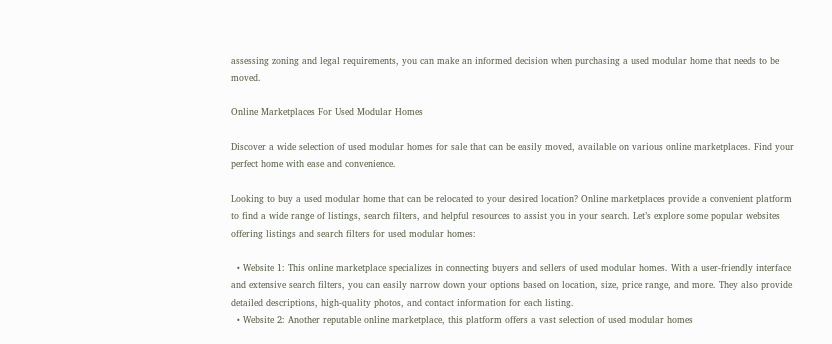assessing zoning and legal requirements, you can make an informed decision when purchasing a used modular home that needs to be moved.

Online Marketplaces For Used Modular Homes

Discover a wide selection of used modular homes for sale that can be easily moved, available on various online marketplaces. Find your perfect home with ease and convenience.

Looking to buy a used modular home that can be relocated to your desired location? Online marketplaces provide a convenient platform to find a wide range of listings, search filters, and helpful resources to assist you in your search. Let’s explore some popular websites offering listings and search filters for used modular homes:

  • Website 1: This online marketplace specializes in connecting buyers and sellers of used modular homes. With a user-friendly interface and extensive search filters, you can easily narrow down your options based on location, size, price range, and more. They also provide detailed descriptions, high-quality photos, and contact information for each listing.
  • Website 2: Another reputable online marketplace, this platform offers a vast selection of used modular homes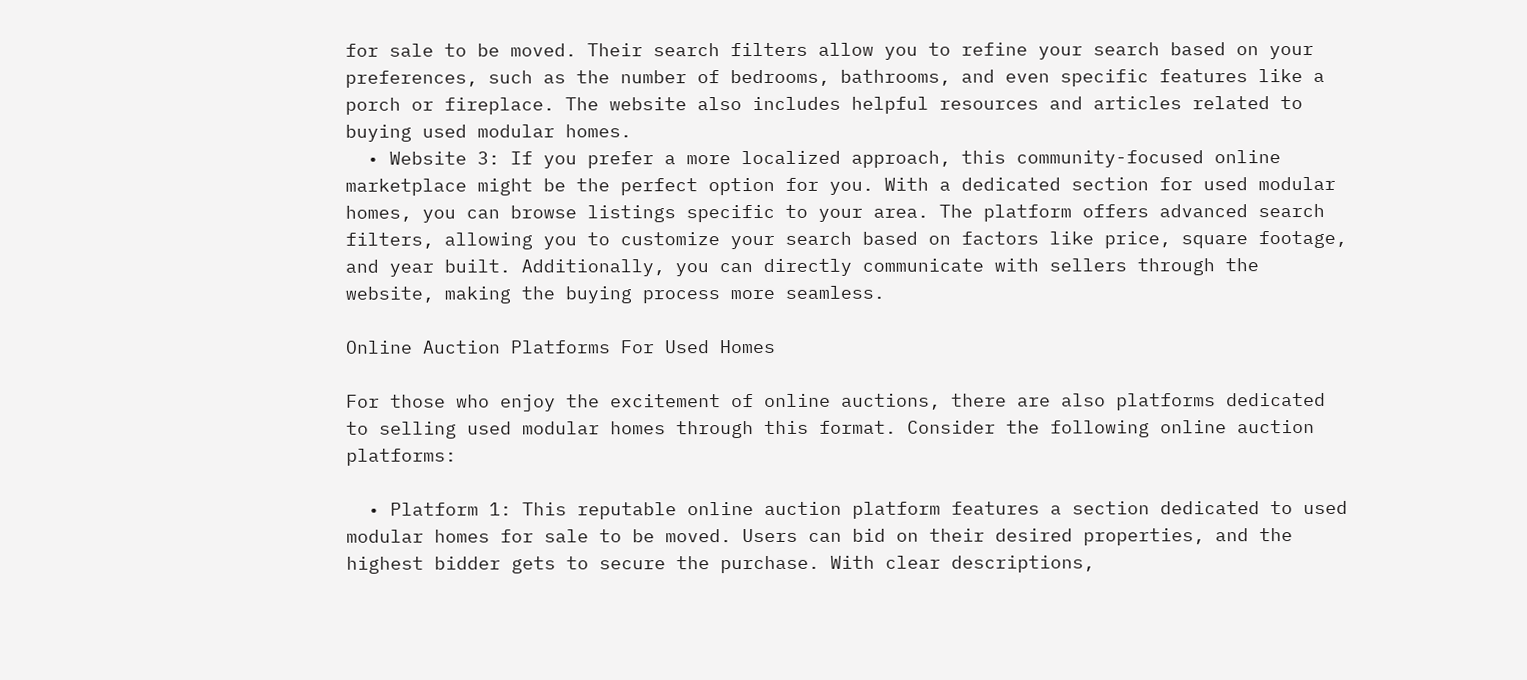for sale to be moved. Their search filters allow you to refine your search based on your preferences, such as the number of bedrooms, bathrooms, and even specific features like a porch or fireplace. The website also includes helpful resources and articles related to buying used modular homes.
  • Website 3: If you prefer a more localized approach, this community-focused online marketplace might be the perfect option for you. With a dedicated section for used modular homes, you can browse listings specific to your area. The platform offers advanced search filters, allowing you to customize your search based on factors like price, square footage, and year built. Additionally, you can directly communicate with sellers through the website, making the buying process more seamless.

Online Auction Platforms For Used Homes

For those who enjoy the excitement of online auctions, there are also platforms dedicated to selling used modular homes through this format. Consider the following online auction platforms:

  • Platform 1: This reputable online auction platform features a section dedicated to used modular homes for sale to be moved. Users can bid on their desired properties, and the highest bidder gets to secure the purchase. With clear descriptions,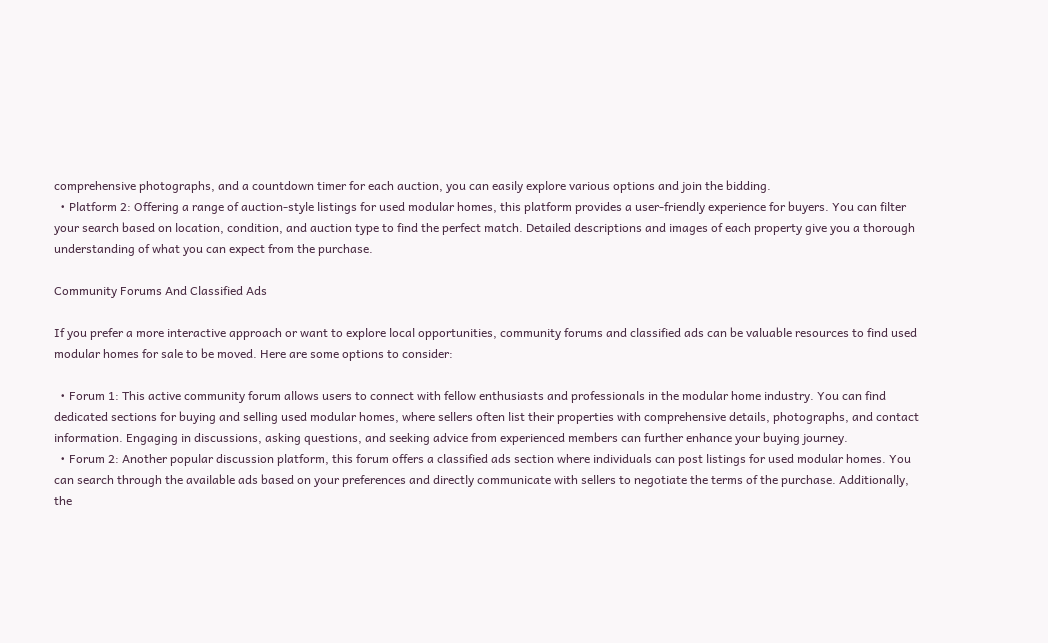comprehensive photographs, and a countdown timer for each auction, you can easily explore various options and join the bidding.
  • Platform 2: Offering a range of auction-style listings for used modular homes, this platform provides a user-friendly experience for buyers. You can filter your search based on location, condition, and auction type to find the perfect match. Detailed descriptions and images of each property give you a thorough understanding of what you can expect from the purchase.

Community Forums And Classified Ads

If you prefer a more interactive approach or want to explore local opportunities, community forums and classified ads can be valuable resources to find used modular homes for sale to be moved. Here are some options to consider:

  • Forum 1: This active community forum allows users to connect with fellow enthusiasts and professionals in the modular home industry. You can find dedicated sections for buying and selling used modular homes, where sellers often list their properties with comprehensive details, photographs, and contact information. Engaging in discussions, asking questions, and seeking advice from experienced members can further enhance your buying journey.
  • Forum 2: Another popular discussion platform, this forum offers a classified ads section where individuals can post listings for used modular homes. You can search through the available ads based on your preferences and directly communicate with sellers to negotiate the terms of the purchase. Additionally, the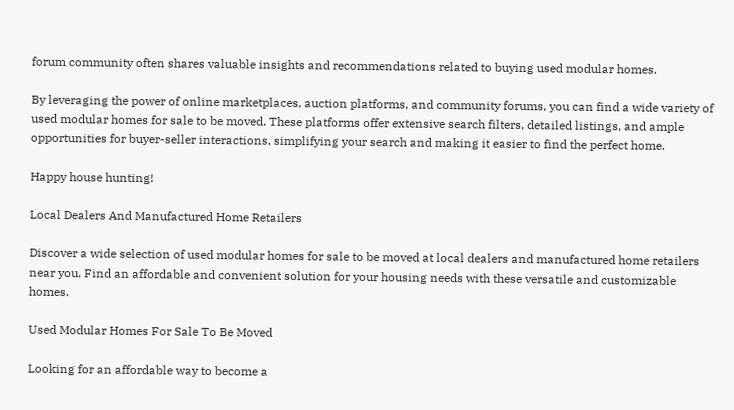forum community often shares valuable insights and recommendations related to buying used modular homes.

By leveraging the power of online marketplaces, auction platforms, and community forums, you can find a wide variety of used modular homes for sale to be moved. These platforms offer extensive search filters, detailed listings, and ample opportunities for buyer-seller interactions, simplifying your search and making it easier to find the perfect home.

Happy house hunting!

Local Dealers And Manufactured Home Retailers

Discover a wide selection of used modular homes for sale to be moved at local dealers and manufactured home retailers near you. Find an affordable and convenient solution for your housing needs with these versatile and customizable homes.

Used Modular Homes For Sale To Be Moved

Looking for an affordable way to become a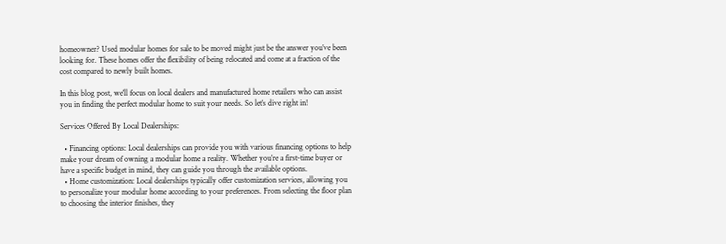homeowner? Used modular homes for sale to be moved might just be the answer you’ve been looking for. These homes offer the flexibility of being relocated and come at a fraction of the cost compared to newly built homes.

In this blog post, we’ll focus on local dealers and manufactured home retailers who can assist you in finding the perfect modular home to suit your needs. So let’s dive right in!

Services Offered By Local Dealerships:

  • Financing options: Local dealerships can provide you with various financing options to help make your dream of owning a modular home a reality. Whether you’re a first-time buyer or have a specific budget in mind, they can guide you through the available options.
  • Home customization: Local dealerships typically offer customization services, allowing you to personalize your modular home according to your preferences. From selecting the floor plan to choosing the interior finishes, they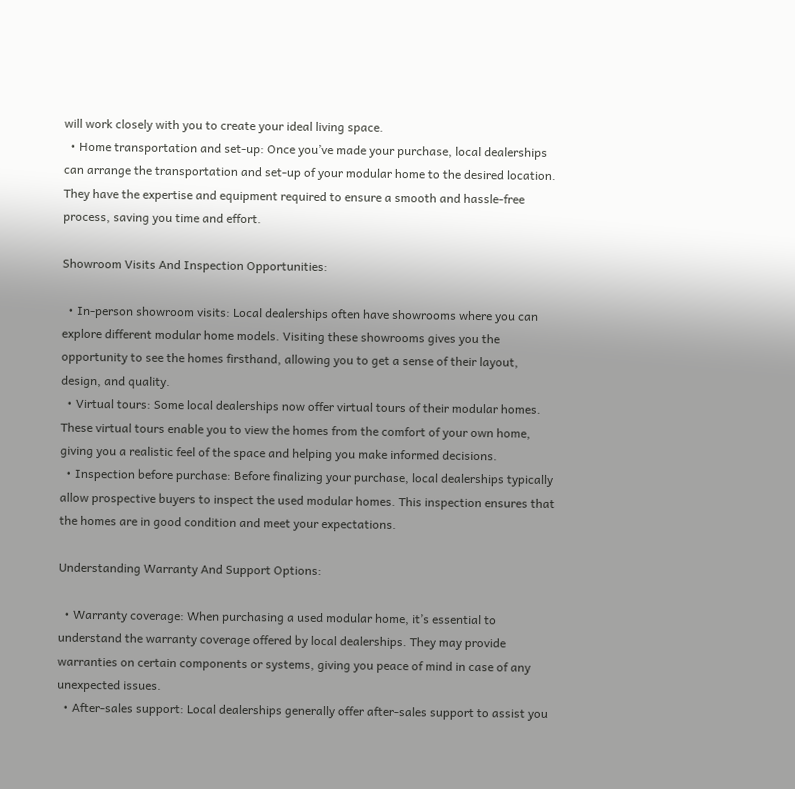will work closely with you to create your ideal living space.
  • Home transportation and set-up: Once you’ve made your purchase, local dealerships can arrange the transportation and set-up of your modular home to the desired location. They have the expertise and equipment required to ensure a smooth and hassle-free process, saving you time and effort.

Showroom Visits And Inspection Opportunities:

  • In-person showroom visits: Local dealerships often have showrooms where you can explore different modular home models. Visiting these showrooms gives you the opportunity to see the homes firsthand, allowing you to get a sense of their layout, design, and quality.
  • Virtual tours: Some local dealerships now offer virtual tours of their modular homes. These virtual tours enable you to view the homes from the comfort of your own home, giving you a realistic feel of the space and helping you make informed decisions.
  • Inspection before purchase: Before finalizing your purchase, local dealerships typically allow prospective buyers to inspect the used modular homes. This inspection ensures that the homes are in good condition and meet your expectations.

Understanding Warranty And Support Options:

  • Warranty coverage: When purchasing a used modular home, it’s essential to understand the warranty coverage offered by local dealerships. They may provide warranties on certain components or systems, giving you peace of mind in case of any unexpected issues.
  • After-sales support: Local dealerships generally offer after-sales support to assist you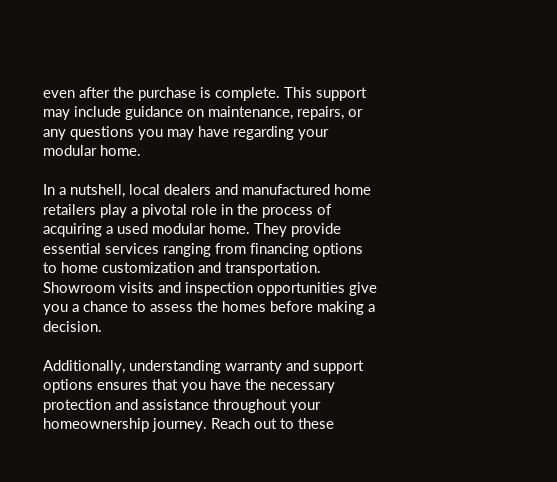even after the purchase is complete. This support may include guidance on maintenance, repairs, or any questions you may have regarding your modular home.

In a nutshell, local dealers and manufactured home retailers play a pivotal role in the process of acquiring a used modular home. They provide essential services ranging from financing options to home customization and transportation. Showroom visits and inspection opportunities give you a chance to assess the homes before making a decision.

Additionally, understanding warranty and support options ensures that you have the necessary protection and assistance throughout your homeownership journey. Reach out to these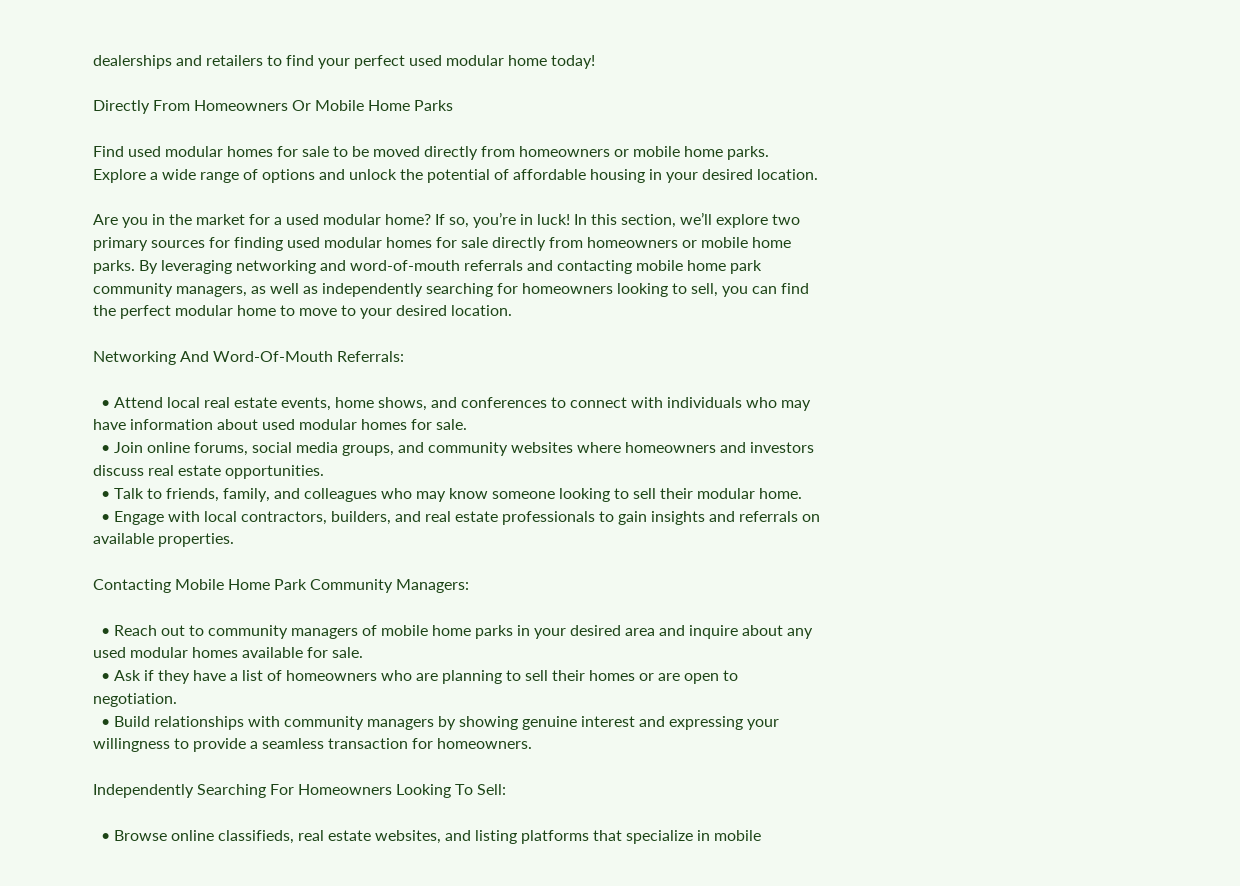dealerships and retailers to find your perfect used modular home today!

Directly From Homeowners Or Mobile Home Parks

Find used modular homes for sale to be moved directly from homeowners or mobile home parks. Explore a wide range of options and unlock the potential of affordable housing in your desired location.

Are you in the market for a used modular home? If so, you’re in luck! In this section, we’ll explore two primary sources for finding used modular homes for sale directly from homeowners or mobile home parks. By leveraging networking and word-of-mouth referrals and contacting mobile home park community managers, as well as independently searching for homeowners looking to sell, you can find the perfect modular home to move to your desired location.

Networking And Word-Of-Mouth Referrals:

  • Attend local real estate events, home shows, and conferences to connect with individuals who may have information about used modular homes for sale.
  • Join online forums, social media groups, and community websites where homeowners and investors discuss real estate opportunities.
  • Talk to friends, family, and colleagues who may know someone looking to sell their modular home.
  • Engage with local contractors, builders, and real estate professionals to gain insights and referrals on available properties.

Contacting Mobile Home Park Community Managers:

  • Reach out to community managers of mobile home parks in your desired area and inquire about any used modular homes available for sale.
  • Ask if they have a list of homeowners who are planning to sell their homes or are open to negotiation.
  • Build relationships with community managers by showing genuine interest and expressing your willingness to provide a seamless transaction for homeowners.

Independently Searching For Homeowners Looking To Sell:

  • Browse online classifieds, real estate websites, and listing platforms that specialize in mobile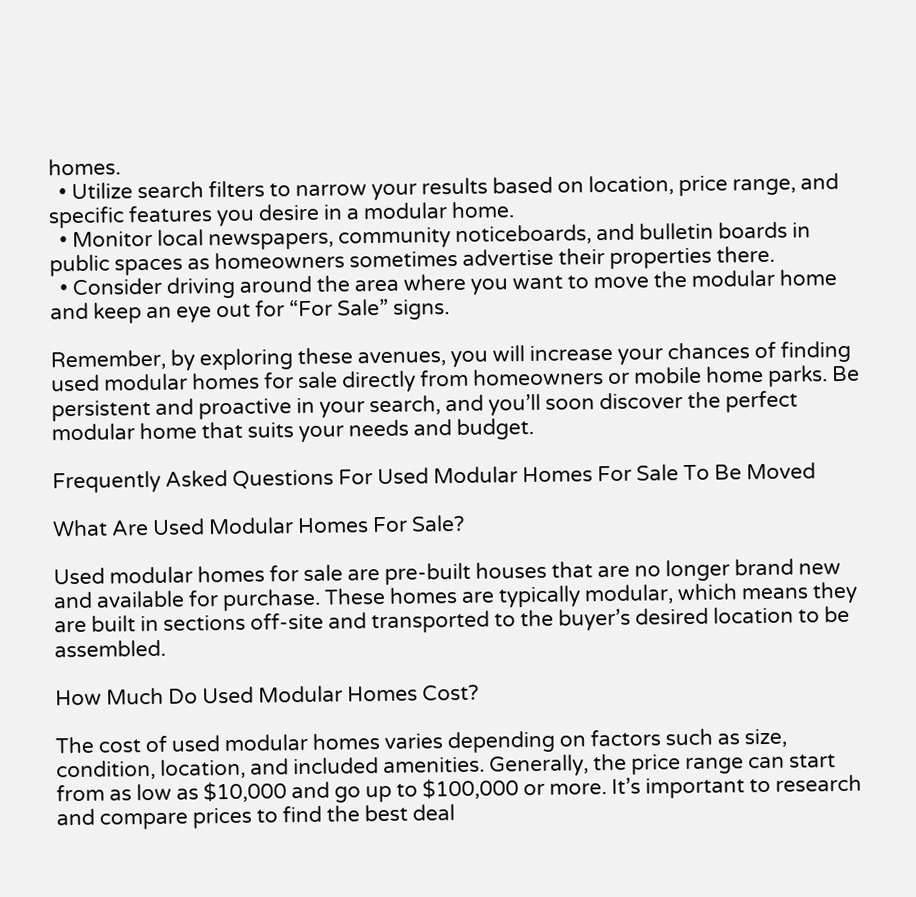homes.
  • Utilize search filters to narrow your results based on location, price range, and specific features you desire in a modular home.
  • Monitor local newspapers, community noticeboards, and bulletin boards in public spaces as homeowners sometimes advertise their properties there.
  • Consider driving around the area where you want to move the modular home and keep an eye out for “For Sale” signs.

Remember, by exploring these avenues, you will increase your chances of finding used modular homes for sale directly from homeowners or mobile home parks. Be persistent and proactive in your search, and you’ll soon discover the perfect modular home that suits your needs and budget.

Frequently Asked Questions For Used Modular Homes For Sale To Be Moved

What Are Used Modular Homes For Sale?

Used modular homes for sale are pre-built houses that are no longer brand new and available for purchase. These homes are typically modular, which means they are built in sections off-site and transported to the buyer’s desired location to be assembled.

How Much Do Used Modular Homes Cost?

The cost of used modular homes varies depending on factors such as size, condition, location, and included amenities. Generally, the price range can start from as low as $10,000 and go up to $100,000 or more. It’s important to research and compare prices to find the best deal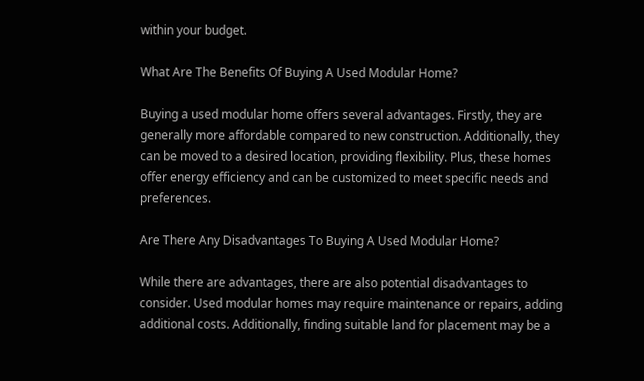within your budget.

What Are The Benefits Of Buying A Used Modular Home?

Buying a used modular home offers several advantages. Firstly, they are generally more affordable compared to new construction. Additionally, they can be moved to a desired location, providing flexibility. Plus, these homes offer energy efficiency and can be customized to meet specific needs and preferences.

Are There Any Disadvantages To Buying A Used Modular Home?

While there are advantages, there are also potential disadvantages to consider. Used modular homes may require maintenance or repairs, adding additional costs. Additionally, finding suitable land for placement may be a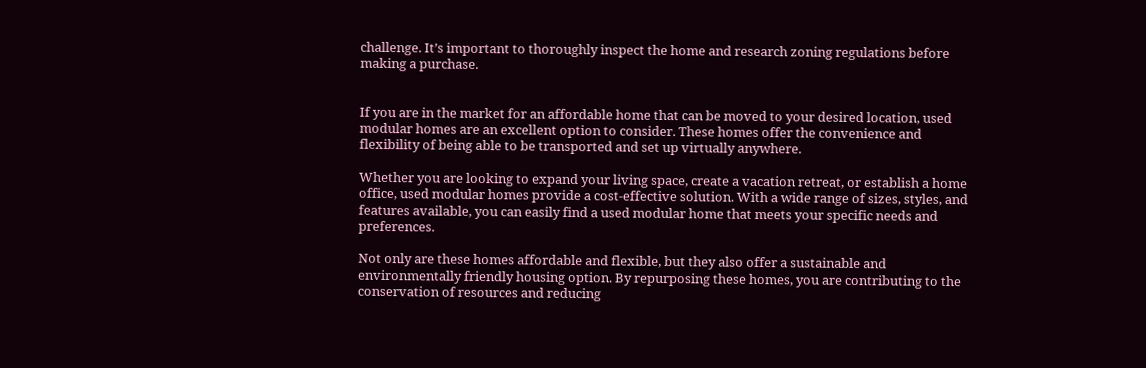challenge. It’s important to thoroughly inspect the home and research zoning regulations before making a purchase.


If you are in the market for an affordable home that can be moved to your desired location, used modular homes are an excellent option to consider. These homes offer the convenience and flexibility of being able to be transported and set up virtually anywhere.

Whether you are looking to expand your living space, create a vacation retreat, or establish a home office, used modular homes provide a cost-effective solution. With a wide range of sizes, styles, and features available, you can easily find a used modular home that meets your specific needs and preferences.

Not only are these homes affordable and flexible, but they also offer a sustainable and environmentally friendly housing option. By repurposing these homes, you are contributing to the conservation of resources and reducing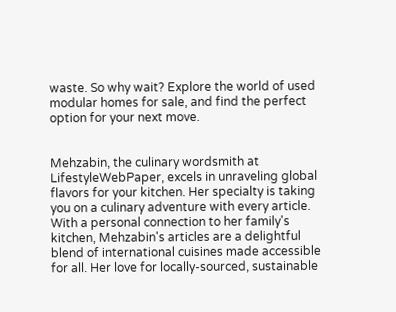waste. So why wait? Explore the world of used modular homes for sale, and find the perfect option for your next move.


Mehzabin, the culinary wordsmith at LifestyleWebPaper, excels in unraveling global flavors for your kitchen. Her specialty is taking you on a culinary adventure with every article. With a personal connection to her family's kitchen, Mehzabin's articles are a delightful blend of international cuisines made accessible for all. Her love for locally-sourced, sustainable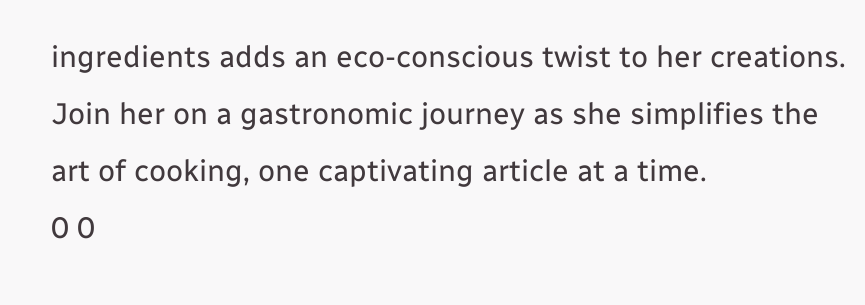ingredients adds an eco-conscious twist to her creations. Join her on a gastronomic journey as she simplifies the art of cooking, one captivating article at a time.
0 0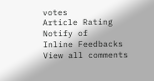votes
Article Rating
Notify of
Inline Feedbacks
View all comments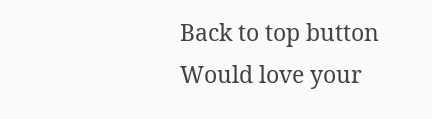Back to top button
Would love your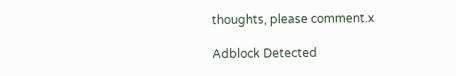thoughts, please comment.x

Adblock Detected